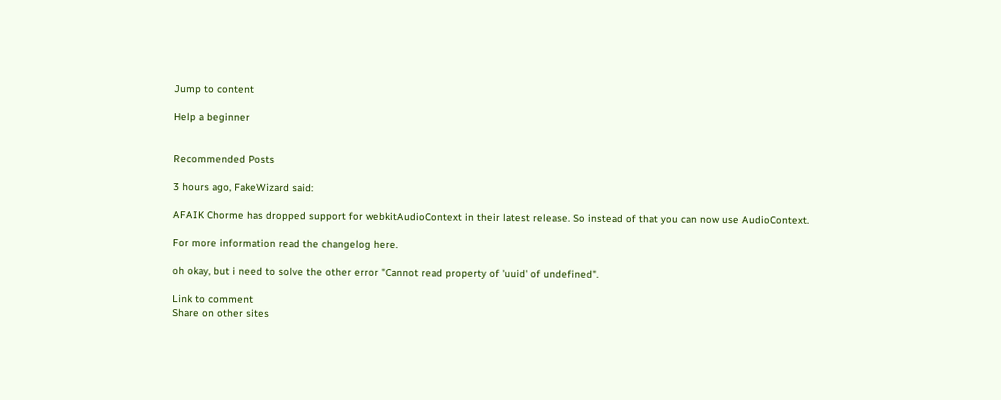Jump to content

Help a beginner


Recommended Posts

3 hours ago, FakeWizard said:

AFAIK Chorme has dropped support for webkitAudioContext in their latest release. So instead of that you can now use AudioContext.

For more information read the changelog here.

oh okay, but i need to solve the other error "Cannot read property of 'uuid' of undefined".

Link to comment
Share on other sites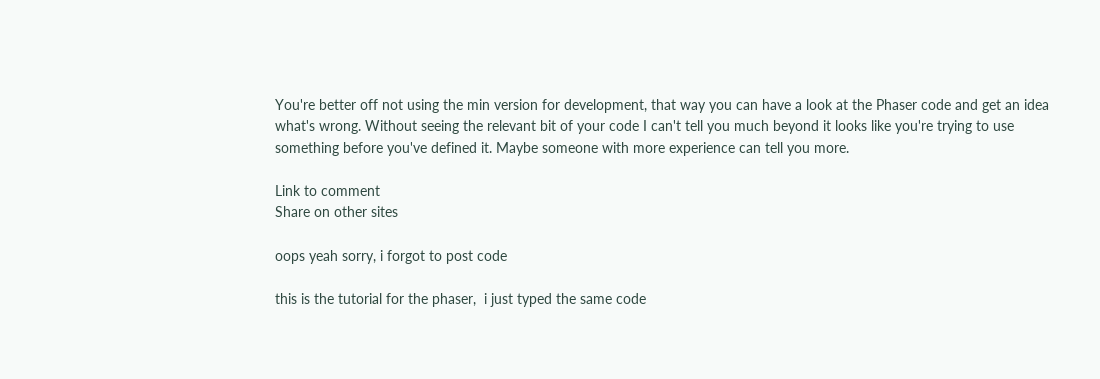You're better off not using the min version for development, that way you can have a look at the Phaser code and get an idea what's wrong. Without seeing the relevant bit of your code I can't tell you much beyond it looks like you're trying to use something before you've defined it. Maybe someone with more experience can tell you more.

Link to comment
Share on other sites

oops yeah sorry, i forgot to post code

this is the tutorial for the phaser,  i just typed the same code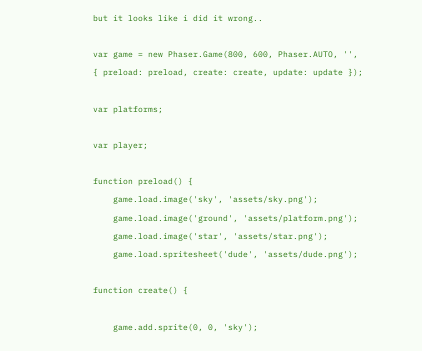but it looks like i did it wrong..

var game = new Phaser.Game(800, 600, Phaser.AUTO, '', { preload: preload, create: create, update: update });

var platforms;

var player;

function preload() {
    game.load.image('sky', 'assets/sky.png');
    game.load.image('ground', 'assets/platform.png');
    game.load.image('star', 'assets/star.png');
    game.load.spritesheet('dude', 'assets/dude.png');

function create() {

    game.add.sprite(0, 0, 'sky');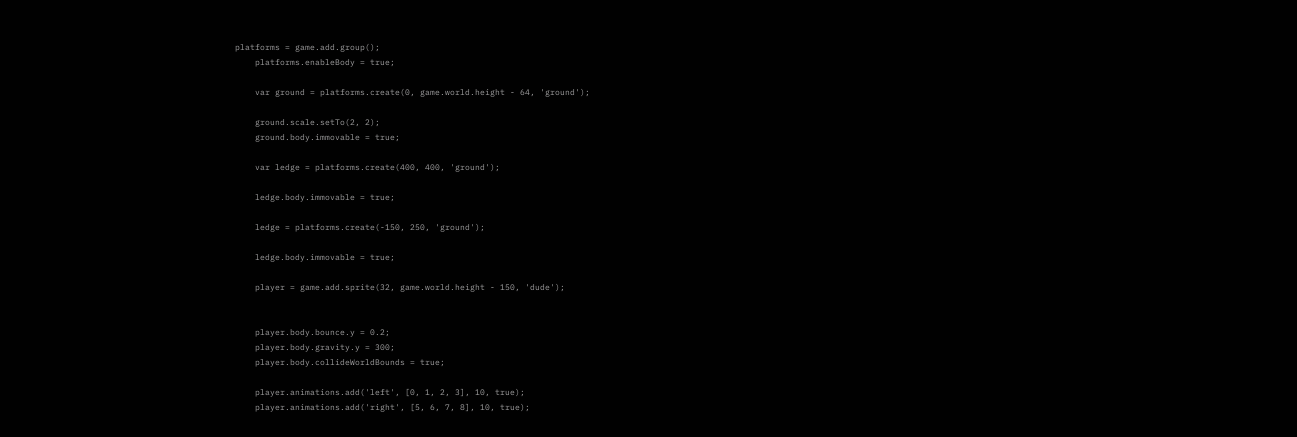platforms = game.add.group();
    platforms.enableBody = true;

    var ground = platforms.create(0, game.world.height - 64, 'ground');

    ground.scale.setTo(2, 2);
    ground.body.immovable = true;

    var ledge = platforms.create(400, 400, 'ground');

    ledge.body.immovable = true;

    ledge = platforms.create(-150, 250, 'ground');

    ledge.body.immovable = true;

    player = game.add.sprite(32, game.world.height - 150, 'dude');


    player.body.bounce.y = 0.2;
    player.body.gravity.y = 300;
    player.body.collideWorldBounds = true;

    player.animations.add('left', [0, 1, 2, 3], 10, true);
    player.animations.add('right', [5, 6, 7, 8], 10, true);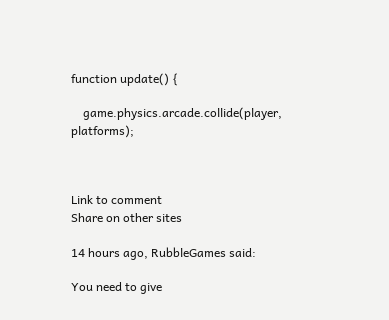function update() {

    game.physics.arcade.collide(player, platforms);



Link to comment
Share on other sites

14 hours ago, RubbleGames said:

You need to give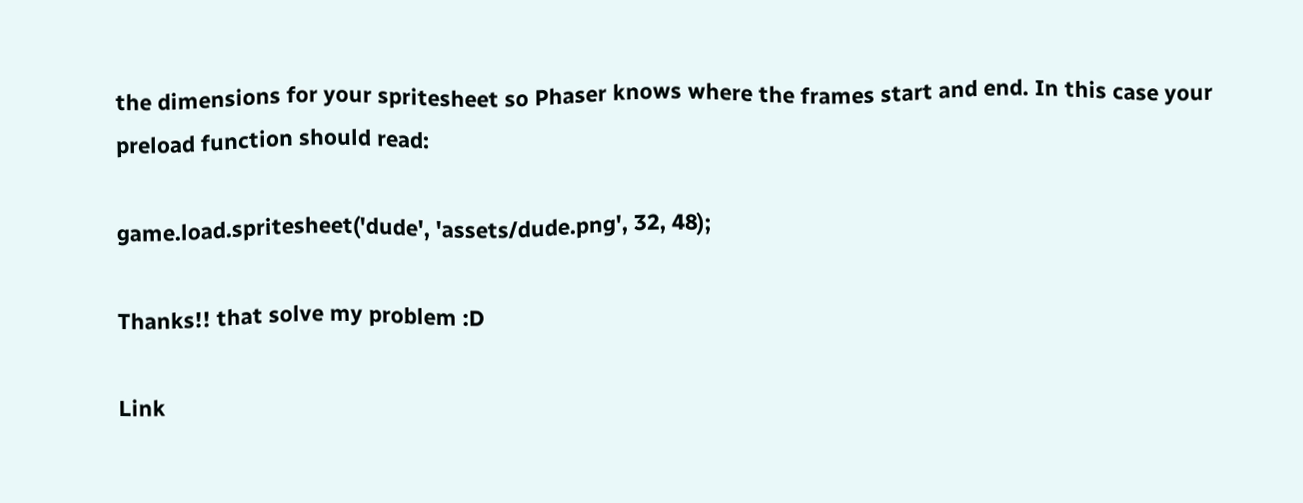the dimensions for your spritesheet so Phaser knows where the frames start and end. In this case your preload function should read:

game.load.spritesheet('dude', 'assets/dude.png', 32, 48);

Thanks!! that solve my problem :D

Link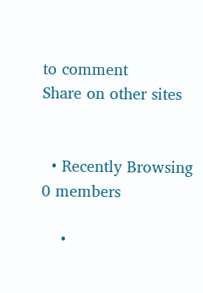to comment
Share on other sites


  • Recently Browsing   0 members

    •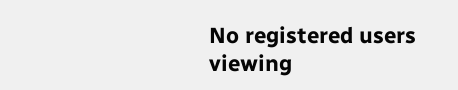No registered users viewing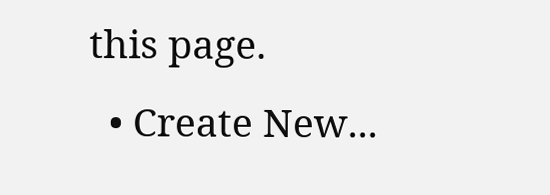this page.
  • Create New...